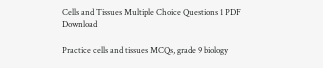Cells and Tissues Multiple Choice Questions 1 PDF Download

Practice cells and tissues MCQs, grade 9 biology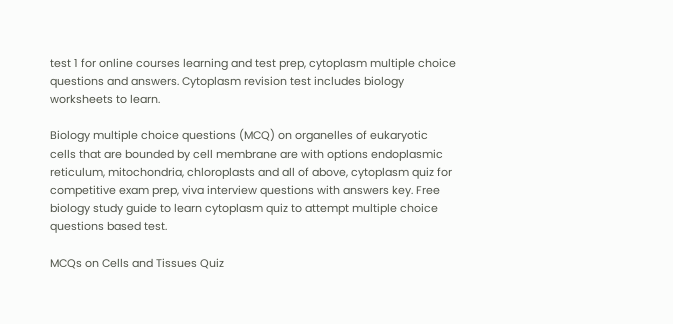test 1 for online courses learning and test prep, cytoplasm multiple choice questions and answers. Cytoplasm revision test includes biology worksheets to learn.

Biology multiple choice questions (MCQ) on organelles of eukaryotic cells that are bounded by cell membrane are with options endoplasmic reticulum, mitochondria, chloroplasts and all of above, cytoplasm quiz for competitive exam prep, viva interview questions with answers key. Free biology study guide to learn cytoplasm quiz to attempt multiple choice questions based test.

MCQs on Cells and Tissues Quiz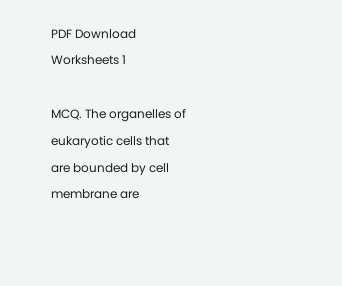PDF Download Worksheets 1

MCQ. The organelles of eukaryotic cells that are bounded by cell membrane are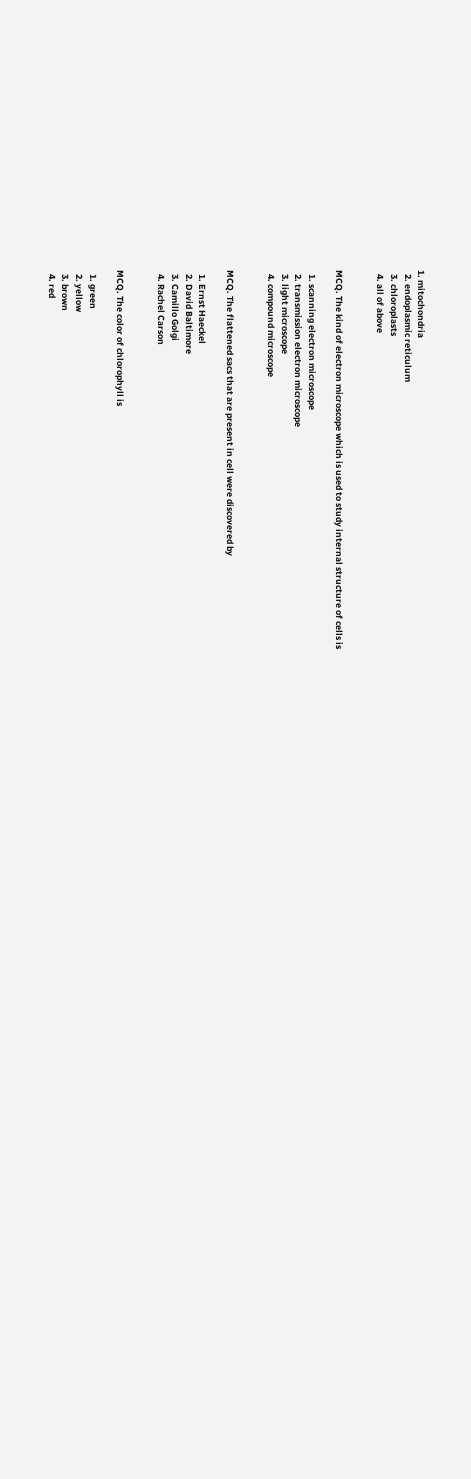1. mitochondria
  2. endoplasmic reticulum
  3. chloroplasts
  4. all of above


MCQ. The kind of electron microscope which is used to study internal structure of cells is

  1. scanning electron microscope
  2. transmission electron microscope
  3. light microscope
  4. compound microscope


MCQ. The flattened sacs that are present in cell were discovered by

  1. Ernst Haeckel
  2. David Baltimore
  3. Camillo Golgi
  4. Rachel Carson


MCQ. The color of chlorophyll is

  1. green
  2. yellow
  3. brown
  4. red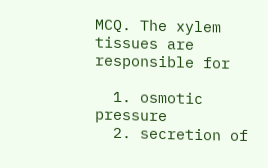MCQ. The xylem tissues are responsible for

  1. osmotic pressure
  2. secretion of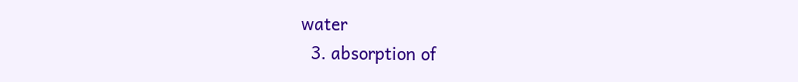water
  3. absorption of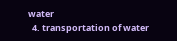water
  4. transportation of water